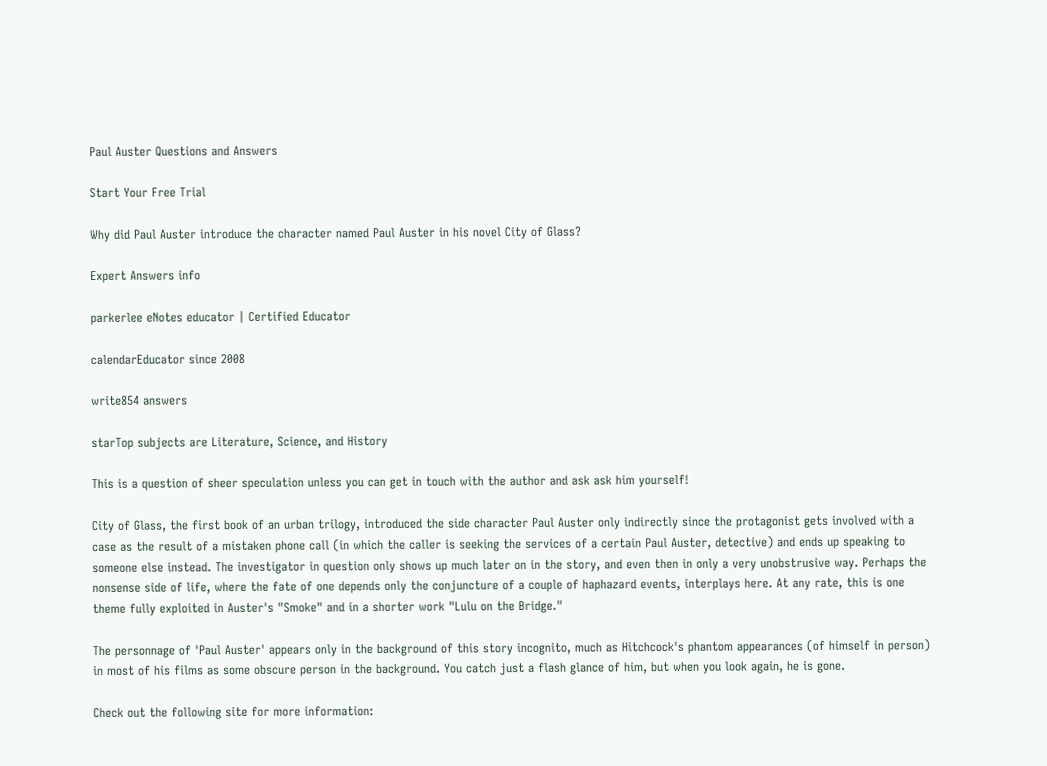Paul Auster Questions and Answers

Start Your Free Trial

Why did Paul Auster introduce the character named Paul Auster in his novel City of Glass?

Expert Answers info

parkerlee eNotes educator | Certified Educator

calendarEducator since 2008

write854 answers

starTop subjects are Literature, Science, and History

This is a question of sheer speculation unless you can get in touch with the author and ask ask him yourself!

City of Glass, the first book of an urban trilogy, introduced the side character Paul Auster only indirectly since the protagonist gets involved with a case as the result of a mistaken phone call (in which the caller is seeking the services of a certain Paul Auster, detective) and ends up speaking to someone else instead. The investigator in question only shows up much later on in the story, and even then in only a very unobstrusive way. Perhaps the nonsense side of life, where the fate of one depends only the conjuncture of a couple of haphazard events, interplays here. At any rate, this is one theme fully exploited in Auster's "Smoke" and in a shorter work "Lulu on the Bridge."

The personnage of 'Paul Auster' appears only in the background of this story incognito, much as Hitchcock's phantom appearances (of himself in person) in most of his films as some obscure person in the background. You catch just a flash glance of him, but when you look again, he is gone.

Check out the following site for more information: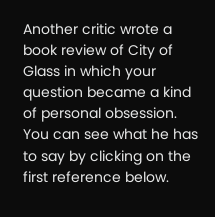Another critic wrote a book review of City of Glass in which your question became a kind of personal obsession. You can see what he has to say by clicking on the first reference below.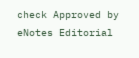check Approved by eNotes Editorial